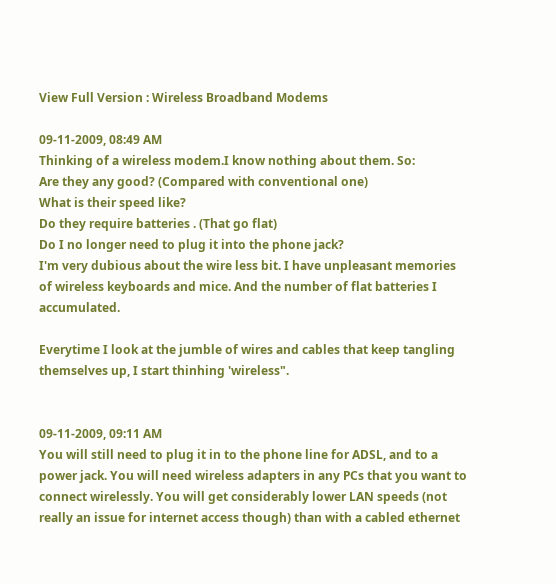View Full Version : Wireless Broadband Modems

09-11-2009, 08:49 AM
Thinking of a wireless modem.I know nothing about them. So:
Are they any good? (Compared with conventional one)
What is their speed like?
Do they require batteries . (That go flat)
Do I no longer need to plug it into the phone jack?
I'm very dubious about the wire less bit. I have unpleasant memories of wireless keyboards and mice. And the number of flat batteries I accumulated.

Everytime I look at the jumble of wires and cables that keep tangling themselves up, I start thinhing 'wireless".


09-11-2009, 09:11 AM
You will still need to plug it in to the phone line for ADSL, and to a power jack. You will need wireless adapters in any PCs that you want to connect wirelessly. You will get considerably lower LAN speeds (not really an issue for internet access though) than with a cabled ethernet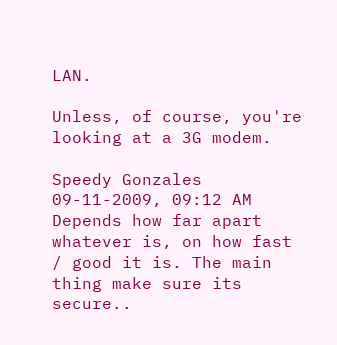LAN.

Unless, of course, you're looking at a 3G modem.

Speedy Gonzales
09-11-2009, 09:12 AM
Depends how far apart whatever is, on how fast / good it is. The main thing make sure its secure..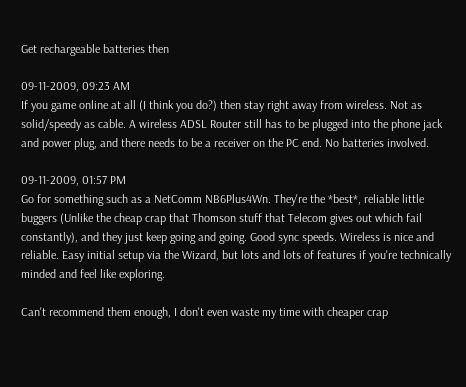Get rechargeable batteries then

09-11-2009, 09:23 AM
If you game online at all (I think you do?) then stay right away from wireless. Not as solid/speedy as cable. A wireless ADSL Router still has to be plugged into the phone jack and power plug, and there needs to be a receiver on the PC end. No batteries involved.

09-11-2009, 01:57 PM
Go for something such as a NetComm NB6Plus4Wn. They're the *best*, reliable little buggers (Unlike the cheap crap that Thomson stuff that Telecom gives out which fail constantly), and they just keep going and going. Good sync speeds. Wireless is nice and reliable. Easy initial setup via the Wizard, but lots and lots of features if you're technically minded and feel like exploring.

Can't recommend them enough, I don't even waste my time with cheaper crap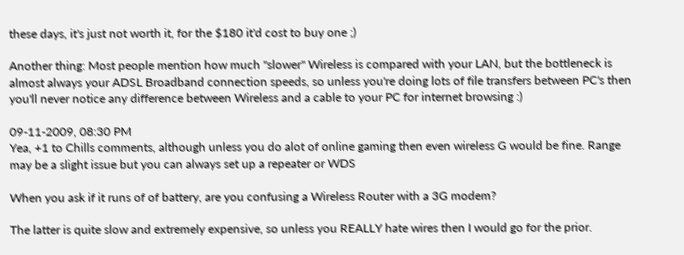these days, it's just not worth it, for the $180 it'd cost to buy one ;)

Another thing: Most people mention how much "slower" Wireless is compared with your LAN, but the bottleneck is almost always your ADSL Broadband connection speeds, so unless you're doing lots of file transfers between PC's then you'll never notice any difference between Wireless and a cable to your PC for internet browsing :)

09-11-2009, 08:30 PM
Yea, +1 to Chills comments, although unless you do alot of online gaming then even wireless G would be fine. Range may be a slight issue but you can always set up a repeater or WDS

When you ask if it runs of of battery, are you confusing a Wireless Router with a 3G modem?

The latter is quite slow and extremely expensive, so unless you REALLY hate wires then I would go for the prior.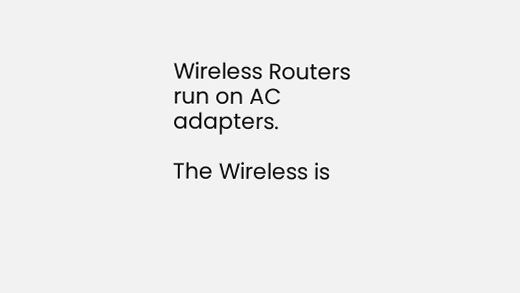Wireless Routers run on AC adapters.

The Wireless is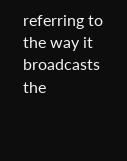referring to the way it broadcasts the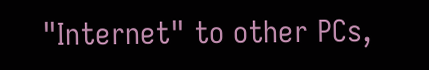"Internet" to other PCs,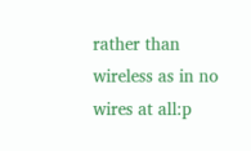rather than wireless as in no wires at all:p